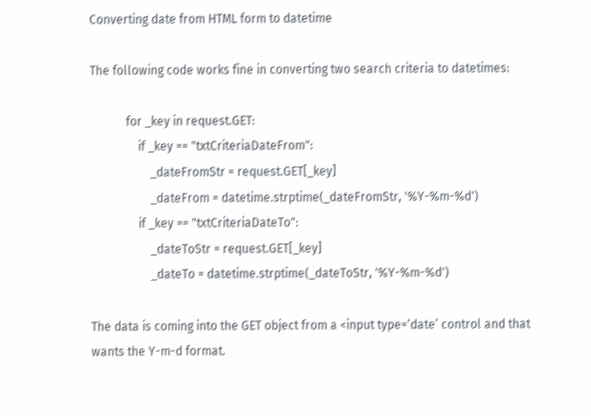Converting date from HTML form to datetime

The following code works fine in converting two search criteria to datetimes:

            for _key in request.GET:
                if _key == "txtCriteriaDateFrom":
                    _dateFromStr = request.GET[_key]
                    _dateFrom = datetime.strptime(_dateFromStr, '%Y-%m-%d')
                if _key == "txtCriteriaDateTo":
                    _dateToStr = request.GET[_key]
                    _dateTo = datetime.strptime(_dateToStr, '%Y-%m-%d')

The data is coming into the GET object from a <input type=‘date’ control and that wants the Y-m-d format.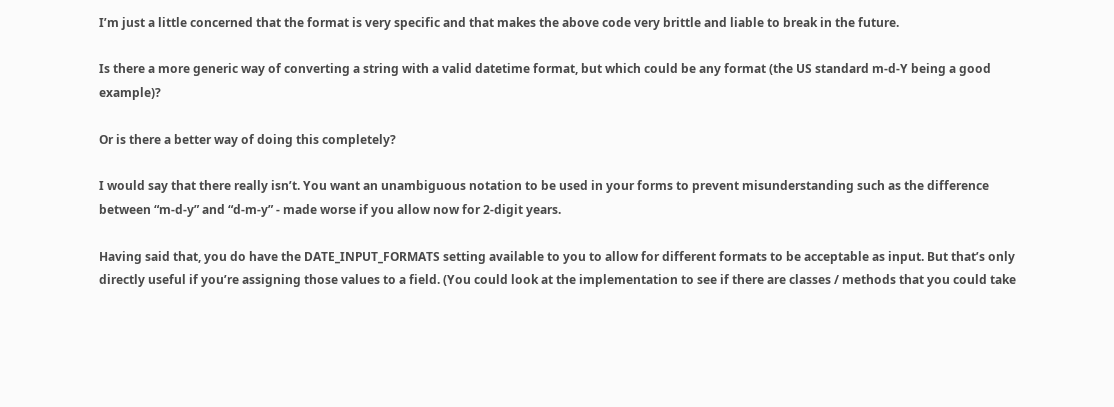I’m just a little concerned that the format is very specific and that makes the above code very brittle and liable to break in the future.

Is there a more generic way of converting a string with a valid datetime format, but which could be any format (the US standard m-d-Y being a good example)?

Or is there a better way of doing this completely?

I would say that there really isn’t. You want an unambiguous notation to be used in your forms to prevent misunderstanding such as the difference between “m-d-y” and “d-m-y” - made worse if you allow now for 2-digit years.

Having said that, you do have the DATE_INPUT_FORMATS setting available to you to allow for different formats to be acceptable as input. But that’s only directly useful if you’re assigning those values to a field. (You could look at the implementation to see if there are classes / methods that you could take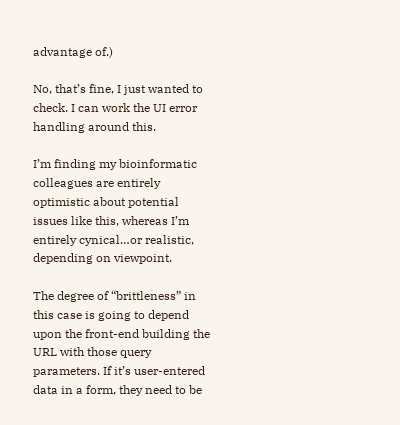advantage of.)

No, that’s fine, I just wanted to check. I can work the UI error handling around this.

I’m finding my bioinformatic colleagues are entirely optimistic about potential issues like this, whereas I’m entirely cynical…or realistic, depending on viewpoint.

The degree of “brittleness” in this case is going to depend upon the front-end building the URL with those query parameters. If it’s user-entered data in a form, they need to be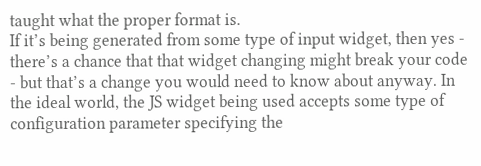taught what the proper format is.
If it’s being generated from some type of input widget, then yes - there’s a chance that that widget changing might break your code - but that’s a change you would need to know about anyway. In the ideal world, the JS widget being used accepts some type of configuration parameter specifying the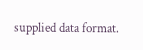supplied data format.